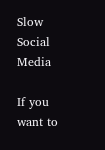Slow Social Media

If you want to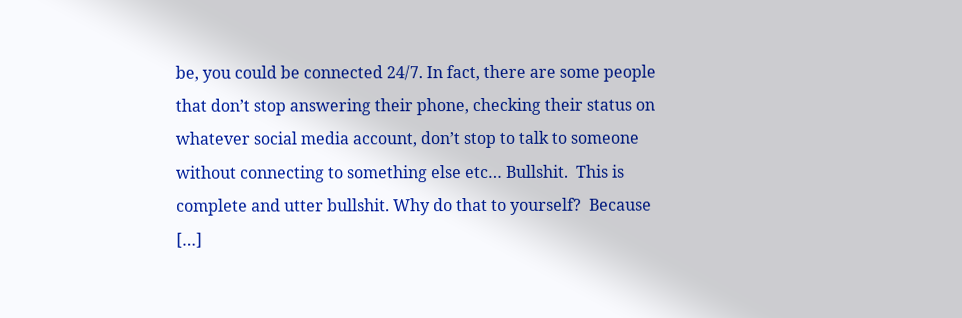be, you could be connected 24/7. In fact, there are some people that don’t stop answering their phone, checking their status on whatever social media account, don’t stop to talk to someone without connecting to something else etc… Bullshit.  This is complete and utter bullshit. Why do that to yourself?  Because […]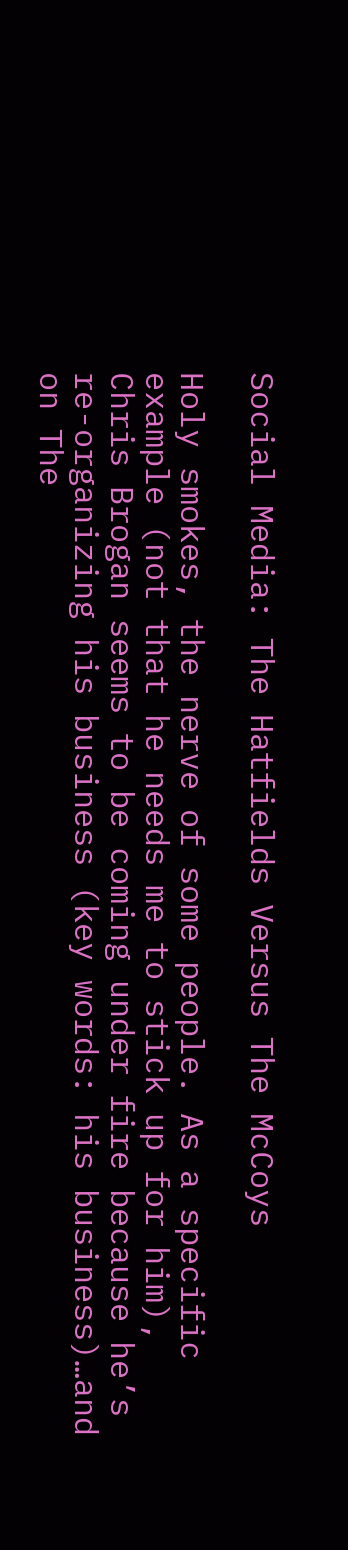Social Media: The Hatfields Versus The McCoys

Holy smokes, the nerve of some people. As a specific example (not that he needs me to stick up for him), Chris Brogan seems to be coming under fire because he’s re-organizing his business (key words: his business)…and on The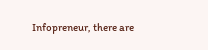Infopreneur, there are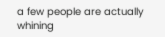a few people are actually whining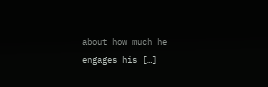about how much he engages his […]